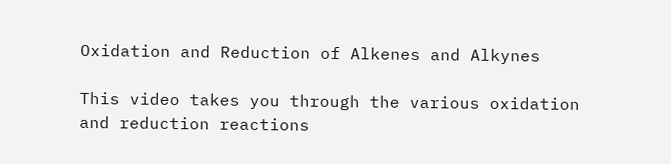Oxidation and Reduction of Alkenes and Alkynes

This video takes you through the various oxidation and reduction reactions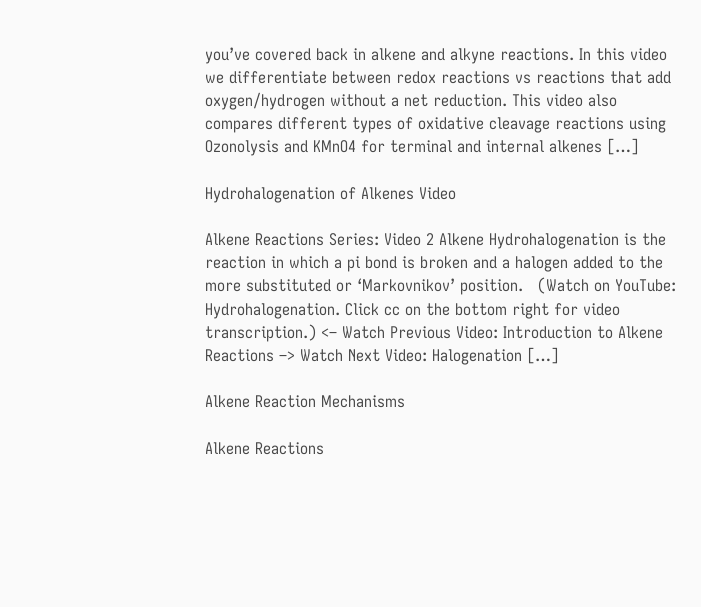you’ve covered back in alkene and alkyne reactions. In this video we differentiate between redox reactions vs reactions that add oxygen/hydrogen without a net reduction. This video also compares different types of oxidative cleavage reactions using Ozonolysis and KMnO4 for terminal and internal alkenes […]

Hydrohalogenation of Alkenes Video

Alkene Reactions Series: Video 2 Alkene Hydrohalogenation is the reaction in which a pi bond is broken and a halogen added to the more substituted or ‘Markovnikov’ position.   (Watch on YouTube: Hydrohalogenation. Click cc on the bottom right for video transcription.) <– Watch Previous Video: Introduction to Alkene Reactions –> Watch Next Video: Halogenation […]

Alkene Reaction Mechanisms

Alkene Reactions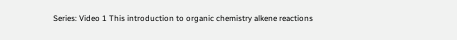Series: Video 1 This introduction to organic chemistry alkene reactions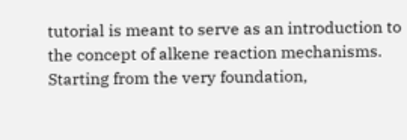tutorial is meant to serve as an introduction to the concept of alkene reaction mechanisms. Starting from the very foundation,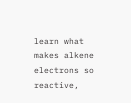learn what makes alkene electrons so reactive,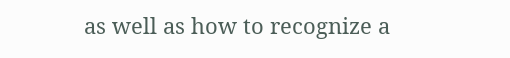as well as how to recognize a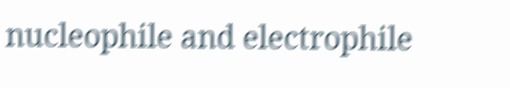nucleophile and electrophile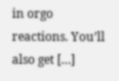in orgo reactions. You’ll also get […]